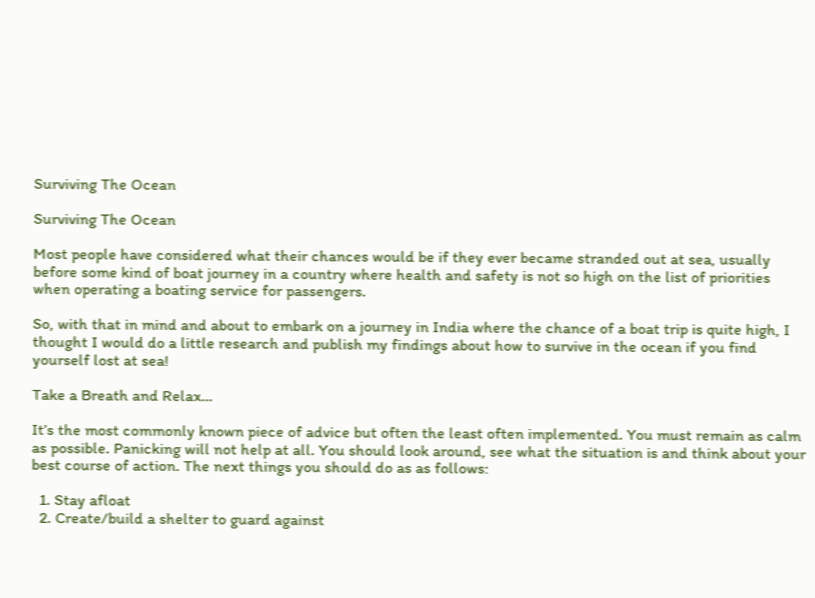Surviving The Ocean

Surviving The Ocean

Most people have considered what their chances would be if they ever became stranded out at sea, usually before some kind of boat journey in a country where health and safety is not so high on the list of priorities when operating a boating service for passengers.

So, with that in mind and about to embark on a journey in India where the chance of a boat trip is quite high, I thought I would do a little research and publish my findings about how to survive in the ocean if you find yourself lost at sea!

Take a Breath and Relax…

It’s the most commonly known piece of advice but often the least often implemented. You must remain as calm as possible. Panicking will not help at all. You should look around, see what the situation is and think about your best course of action. The next things you should do as as follows:

  1. Stay afloat
  2. Create/build a shelter to guard against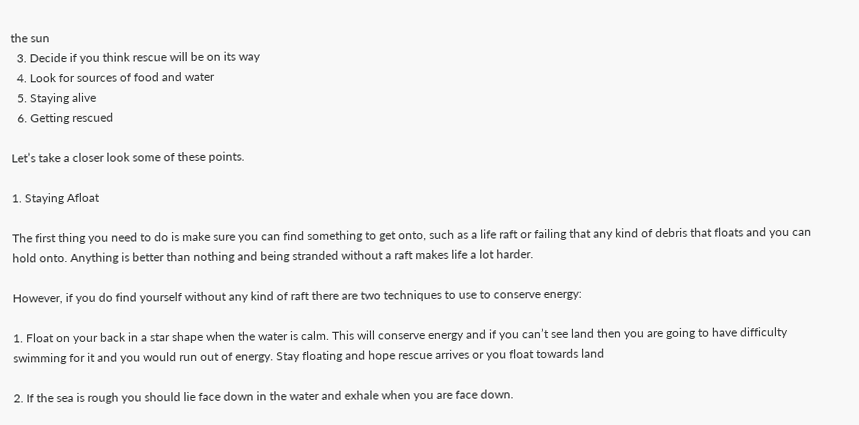the sun
  3. Decide if you think rescue will be on its way
  4. Look for sources of food and water
  5. Staying alive
  6. Getting rescued

Let’s take a closer look some of these points.

1. Staying Afloat

The first thing you need to do is make sure you can find something to get onto, such as a life raft or failing that any kind of debris that floats and you can hold onto. Anything is better than nothing and being stranded without a raft makes life a lot harder.

However, if you do find yourself without any kind of raft there are two techniques to use to conserve energy:

1. Float on your back in a star shape when the water is calm. This will conserve energy and if you can’t see land then you are going to have difficulty swimming for it and you would run out of energy. Stay floating and hope rescue arrives or you float towards land

2. If the sea is rough you should lie face down in the water and exhale when you are face down.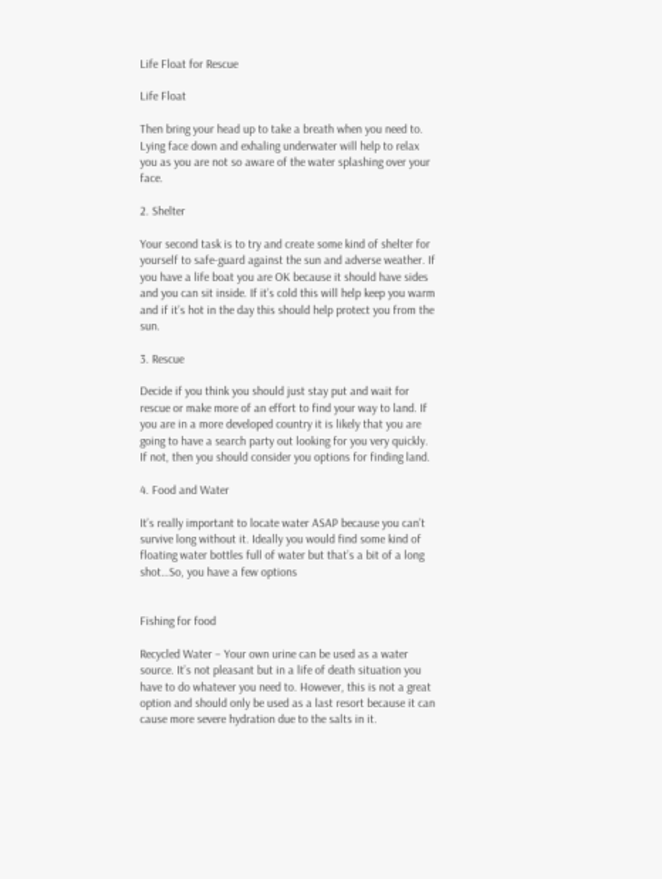Life Float for Rescue

Life Float

Then bring your head up to take a breath when you need to. Lying face down and exhaling underwater will help to relax you as you are not so aware of the water splashing over your face.

2. Shelter

Your second task is to try and create some kind of shelter for yourself to safe-guard against the sun and adverse weather. If you have a life boat you are OK because it should have sides and you can sit inside. If it’s cold this will help keep you warm and if it’s hot in the day this should help protect you from the sun.

3. Rescue

Decide if you think you should just stay put and wait for rescue or make more of an effort to find your way to land. If you are in a more developed country it is likely that you are going to have a search party out looking for you very quickly. If not, then you should consider you options for finding land.

4. Food and Water

It’s really important to locate water ASAP because you can’t survive long without it. Ideally you would find some kind of floating water bottles full of water but that’s a bit of a long shot…So, you have a few options


Fishing for food

Recycled Water – Your own urine can be used as a water source. It’s not pleasant but in a life of death situation you have to do whatever you need to. However, this is not a great option and should only be used as a last resort because it can cause more severe hydration due to the salts in it.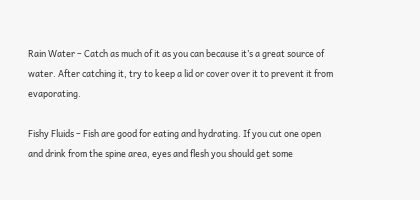Rain Water – Catch as much of it as you can because it’s a great source of water. After catching it, try to keep a lid or cover over it to prevent it from evaporating.

Fishy Fluids – Fish are good for eating and hydrating. If you cut one open and drink from the spine area, eyes and flesh you should get some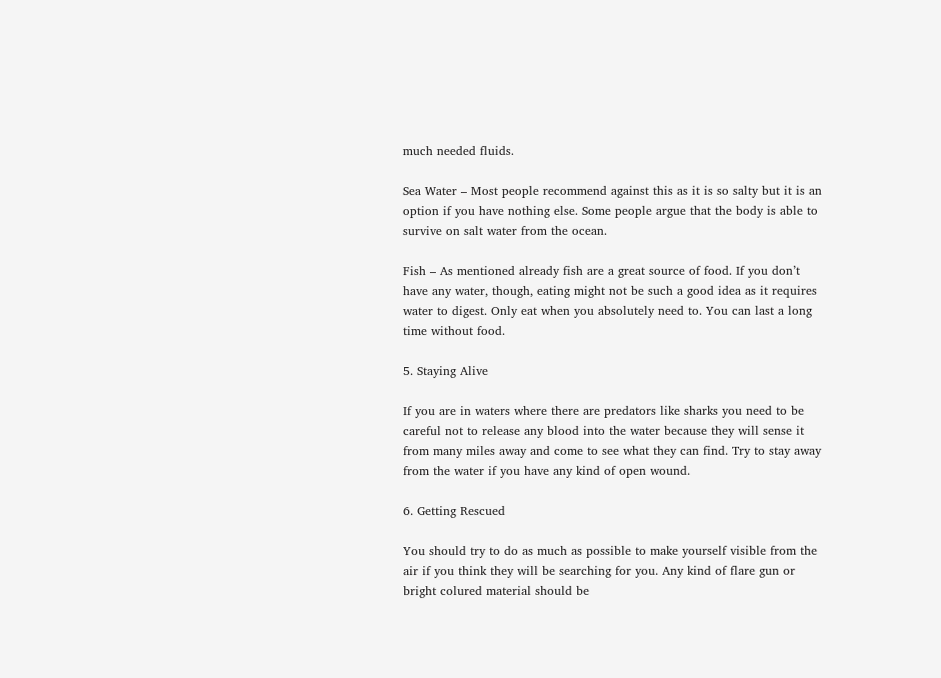much needed fluids.

Sea Water – Most people recommend against this as it is so salty but it is an option if you have nothing else. Some people argue that the body is able to survive on salt water from the ocean.

Fish – As mentioned already fish are a great source of food. If you don’t have any water, though, eating might not be such a good idea as it requires water to digest. Only eat when you absolutely need to. You can last a long time without food.

5. Staying Alive

If you are in waters where there are predators like sharks you need to be careful not to release any blood into the water because they will sense it from many miles away and come to see what they can find. Try to stay away from the water if you have any kind of open wound.

6. Getting Rescued

You should try to do as much as possible to make yourself visible from the air if you think they will be searching for you. Any kind of flare gun or bright colured material should be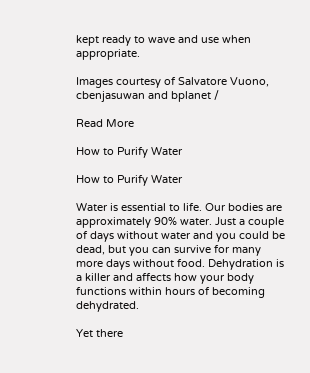kept ready to wave and use when appropriate.

Images courtesy of Salvatore Vuono, cbenjasuwan and bplanet /

Read More

How to Purify Water

How to Purify Water

Water is essential to life. Our bodies are approximately 90% water. Just a couple of days without water and you could be dead, but you can survive for many more days without food. Dehydration is a killer and affects how your body functions within hours of becoming dehydrated.

Yet there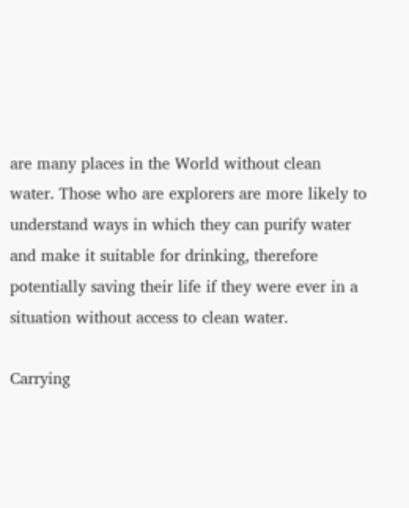are many places in the World without clean water. Those who are explorers are more likely to understand ways in which they can purify water and make it suitable for drinking, therefore potentially saving their life if they were ever in a situation without access to clean water.

Carrying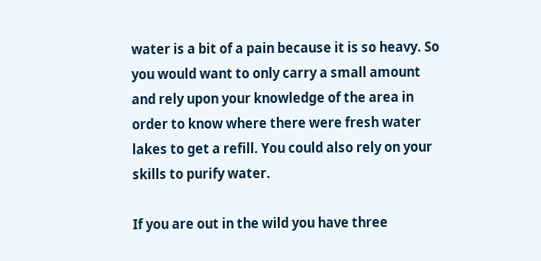water is a bit of a pain because it is so heavy. So you would want to only carry a small amount and rely upon your knowledge of the area in order to know where there were fresh water lakes to get a refill. You could also rely on your skills to purify water.

If you are out in the wild you have three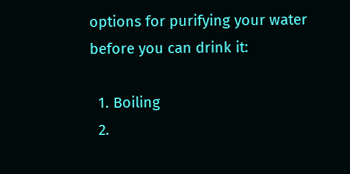options for purifying your water before you can drink it:

  1. Boiling
  2.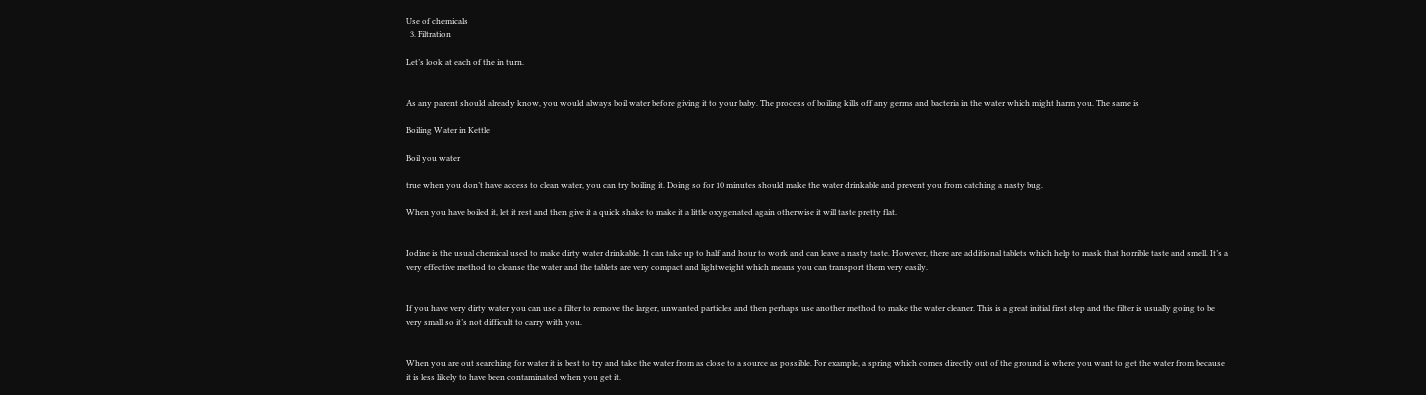Use of chemicals
  3. Filtration

Let’s look at each of the in turn.


As any parent should already know, you would always boil water before giving it to your baby. The process of boiling kills off any germs and bacteria in the water which might harm you. The same is

Boiling Water in Kettle

Boil you water

true when you don’t have access to clean water, you can try boiling it. Doing so for 10 minutes should make the water drinkable and prevent you from catching a nasty bug.

When you have boiled it, let it rest and then give it a quick shake to make it a little oxygenated again otherwise it will taste pretty flat.


Iodine is the usual chemical used to make dirty water drinkable. It can take up to half and hour to work and can leave a nasty taste. However, there are additional tablets which help to mask that horrible taste and smell. It’s a very effective method to cleanse the water and the tablets are very compact and lightweight which means you can transport them very easily.


If you have very dirty water you can use a filter to remove the larger, unwanted particles and then perhaps use another method to make the water cleaner. This is a great initial first step and the filter is usually going to be very small so it’s not difficult to carry with you.


When you are out searching for water it is best to try and take the water from as close to a source as possible. For example, a spring which comes directly out of the ground is where you want to get the water from because it is less likely to have been contaminated when you get it.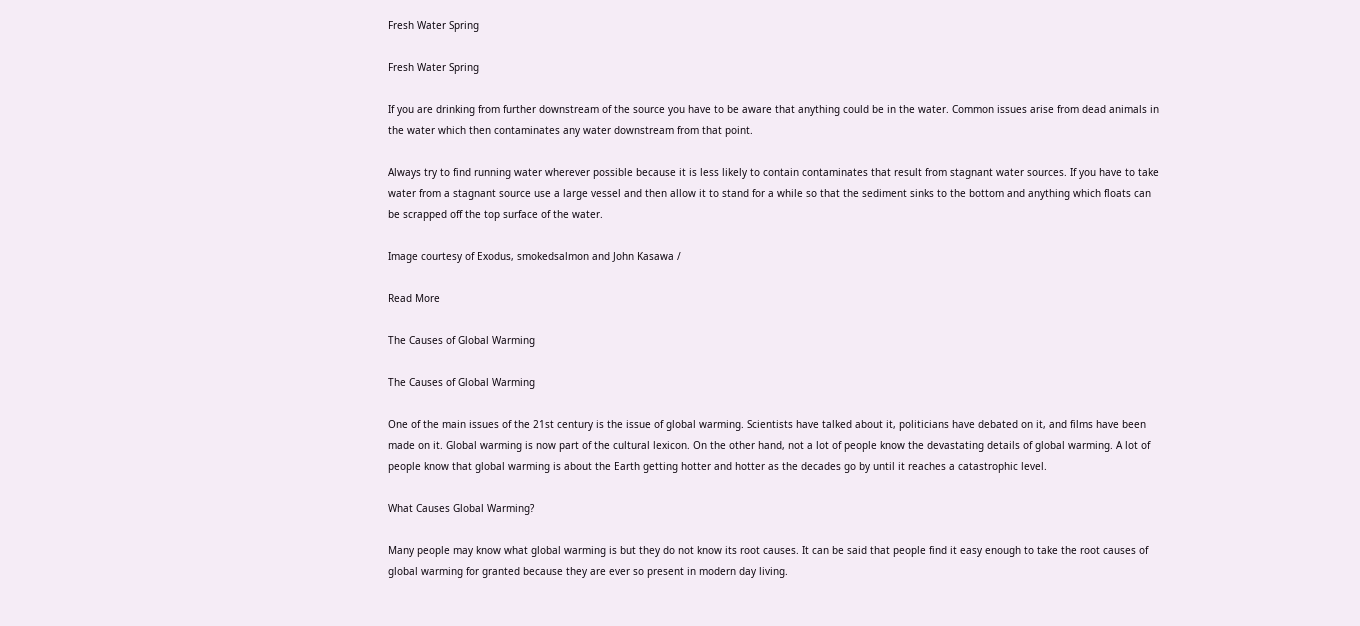Fresh Water Spring

Fresh Water Spring

If you are drinking from further downstream of the source you have to be aware that anything could be in the water. Common issues arise from dead animals in the water which then contaminates any water downstream from that point.

Always try to find running water wherever possible because it is less likely to contain contaminates that result from stagnant water sources. If you have to take water from a stagnant source use a large vessel and then allow it to stand for a while so that the sediment sinks to the bottom and anything which floats can be scrapped off the top surface of the water.

Image courtesy of Exodus, smokedsalmon and John Kasawa /

Read More

The Causes of Global Warming

The Causes of Global Warming

One of the main issues of the 21st century is the issue of global warming. Scientists have talked about it, politicians have debated on it, and films have been made on it. Global warming is now part of the cultural lexicon. On the other hand, not a lot of people know the devastating details of global warming. A lot of people know that global warming is about the Earth getting hotter and hotter as the decades go by until it reaches a catastrophic level.

What Causes Global Warming?

Many people may know what global warming is but they do not know its root causes. It can be said that people find it easy enough to take the root causes of global warming for granted because they are ever so present in modern day living.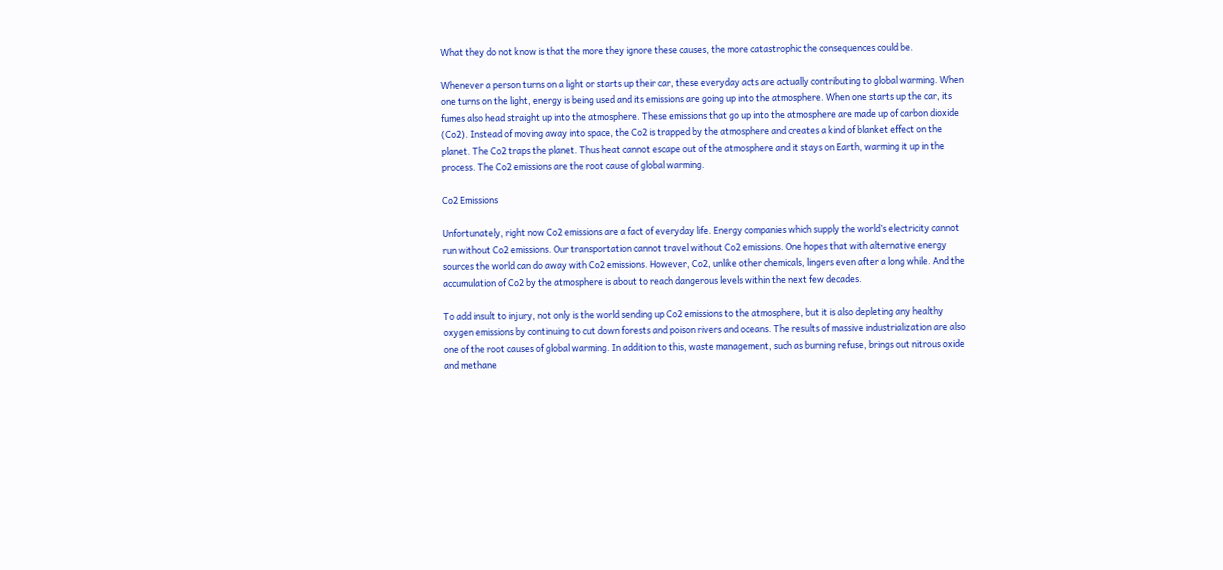What they do not know is that the more they ignore these causes, the more catastrophic the consequences could be.

Whenever a person turns on a light or starts up their car, these everyday acts are actually contributing to global warming. When one turns on the light, energy is being used and its emissions are going up into the atmosphere. When one starts up the car, its fumes also head straight up into the atmosphere. These emissions that go up into the atmosphere are made up of carbon dioxide (Co2). Instead of moving away into space, the Co2 is trapped by the atmosphere and creates a kind of blanket effect on the planet. The Co2 traps the planet. Thus heat cannot escape out of the atmosphere and it stays on Earth, warming it up in the process. The Co2 emissions are the root cause of global warming.

Co2 Emissions

Unfortunately, right now Co2 emissions are a fact of everyday life. Energy companies which supply the world’s electricity cannot run without Co2 emissions. Our transportation cannot travel without Co2 emissions. One hopes that with alternative energy sources the world can do away with Co2 emissions. However, Co2, unlike other chemicals, lingers even after a long while. And the accumulation of Co2 by the atmosphere is about to reach dangerous levels within the next few decades.

To add insult to injury, not only is the world sending up Co2 emissions to the atmosphere, but it is also depleting any healthy oxygen emissions by continuing to cut down forests and poison rivers and oceans. The results of massive industrialization are also one of the root causes of global warming. In addition to this, waste management, such as burning refuse, brings out nitrous oxide and methane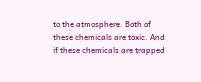to the atmosphere. Both of these chemicals are toxic. And if these chemicals are trapped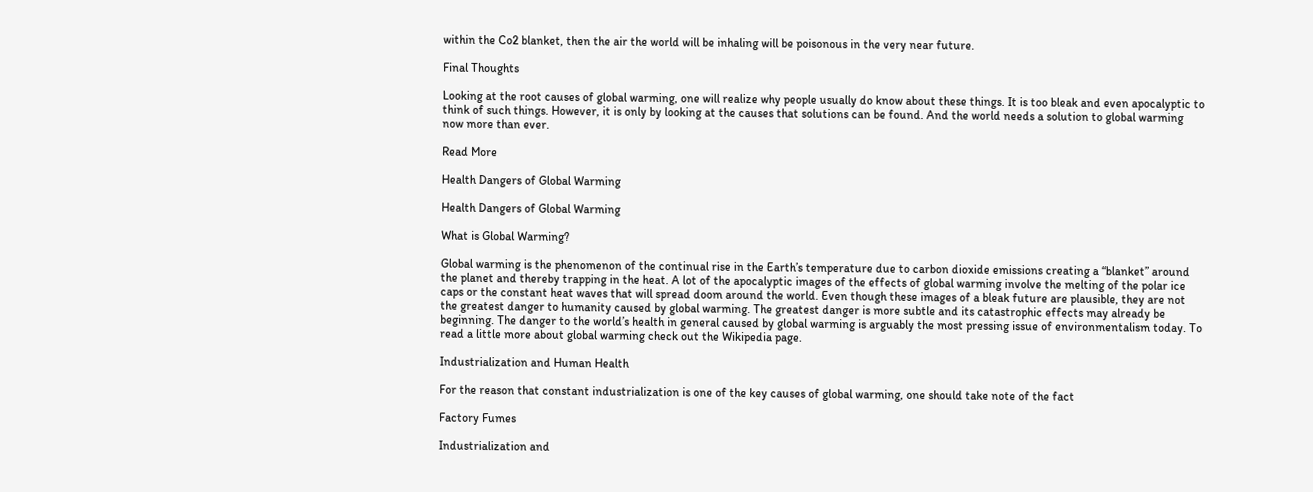within the Co2 blanket, then the air the world will be inhaling will be poisonous in the very near future.

Final Thoughts

Looking at the root causes of global warming, one will realize why people usually do know about these things. It is too bleak and even apocalyptic to think of such things. However, it is only by looking at the causes that solutions can be found. And the world needs a solution to global warming now more than ever.

Read More

Health Dangers of Global Warming

Health Dangers of Global Warming

What is Global Warming?

Global warming is the phenomenon of the continual rise in the Earth’s temperature due to carbon dioxide emissions creating a “blanket” around the planet and thereby trapping in the heat. A lot of the apocalyptic images of the effects of global warming involve the melting of the polar ice caps or the constant heat waves that will spread doom around the world. Even though these images of a bleak future are plausible, they are not the greatest danger to humanity caused by global warming. The greatest danger is more subtle and its catastrophic effects may already be beginning. The danger to the world’s health in general caused by global warming is arguably the most pressing issue of environmentalism today. To read a little more about global warming check out the Wikipedia page.

Industrialization and Human Health

For the reason that constant industrialization is one of the key causes of global warming, one should take note of the fact

Factory Fumes

Industrialization and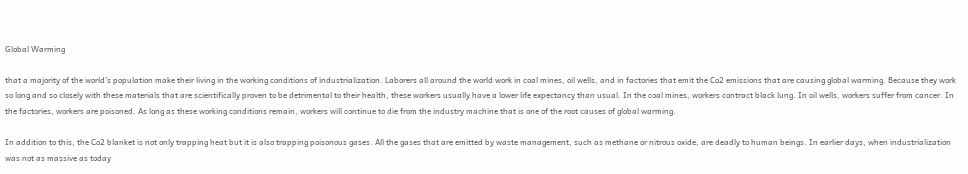Global Warming

that a majority of the world’s population make their living in the working conditions of industrialization. Laborers all around the world work in coal mines, oil wells, and in factories that emit the Co2 emissions that are causing global warming. Because they work so long and so closely with these materials that are scientifically proven to be detrimental to their health, these workers usually have a lower life expectancy than usual. In the coal mines, workers contract black lung. In oil wells, workers suffer from cancer. In the factories, workers are poisoned. As long as these working conditions remain, workers will continue to die from the industry machine that is one of the root causes of global warming.

In addition to this, the Co2 blanket is not only trapping heat but it is also trapping poisonous gases. All the gases that are emitted by waste management, such as methane or nitrous oxide, are deadly to human beings. In earlier days, when industrialization was not as massive as today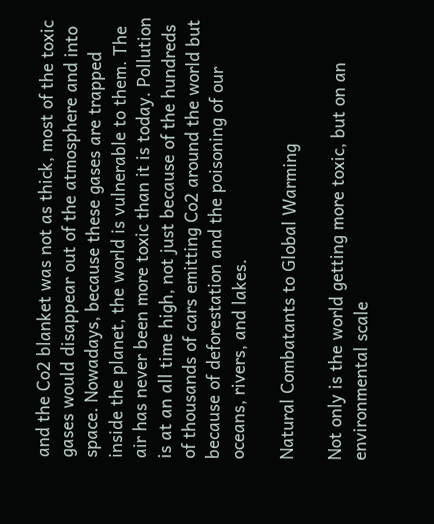and the Co2 blanket was not as thick, most of the toxic gases would disappear out of the atmosphere and into space. Nowadays, because these gases are trapped inside the planet, the world is vulnerable to them. The air has never been more toxic than it is today. Pollution is at an all time high, not just because of the hundreds of thousands of cars emitting Co2 around the world but because of deforestation and the poisoning of our oceans, rivers, and lakes.

Natural Combatants to Global Warming

Not only is the world getting more toxic, but on an environmental scale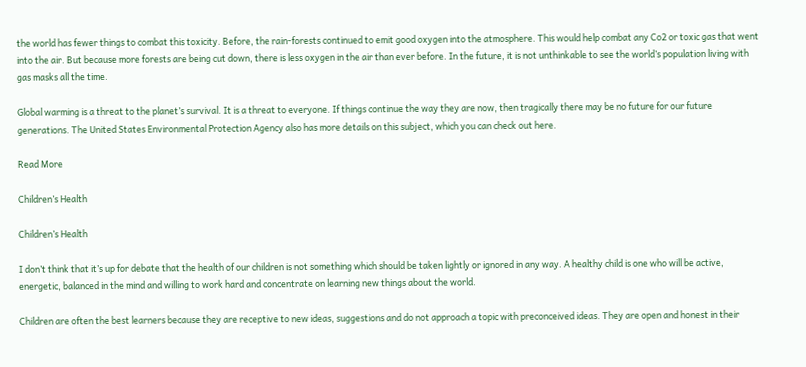the world has fewer things to combat this toxicity. Before, the rain-forests continued to emit good oxygen into the atmosphere. This would help combat any Co2 or toxic gas that went into the air. But because more forests are being cut down, there is less oxygen in the air than ever before. In the future, it is not unthinkable to see the world’s population living with gas masks all the time.

Global warming is a threat to the planet’s survival. It is a threat to everyone. If things continue the way they are now, then tragically there may be no future for our future generations. The United States Environmental Protection Agency also has more details on this subject, which you can check out here.

Read More

Children’s Health

Children’s Health

I don’t think that it’s up for debate that the health of our children is not something which should be taken lightly or ignored in any way. A healthy child is one who will be active, energetic, balanced in the mind and willing to work hard and concentrate on learning new things about the world.

Children are often the best learners because they are receptive to new ideas, suggestions and do not approach a topic with preconceived ideas. They are open and honest in their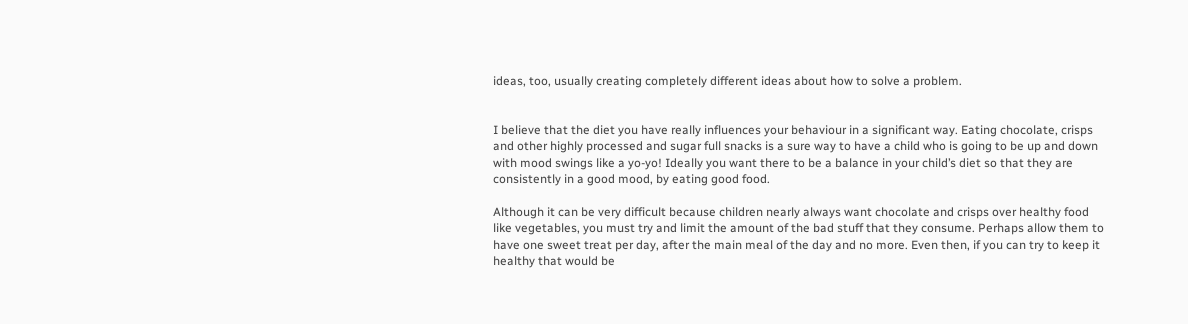ideas, too, usually creating completely different ideas about how to solve a problem.


I believe that the diet you have really influences your behaviour in a significant way. Eating chocolate, crisps and other highly processed and sugar full snacks is a sure way to have a child who is going to be up and down with mood swings like a yo-yo! Ideally you want there to be a balance in your child’s diet so that they are consistently in a good mood, by eating good food.

Although it can be very difficult because children nearly always want chocolate and crisps over healthy food like vegetables, you must try and limit the amount of the bad stuff that they consume. Perhaps allow them to have one sweet treat per day, after the main meal of the day and no more. Even then, if you can try to keep it healthy that would be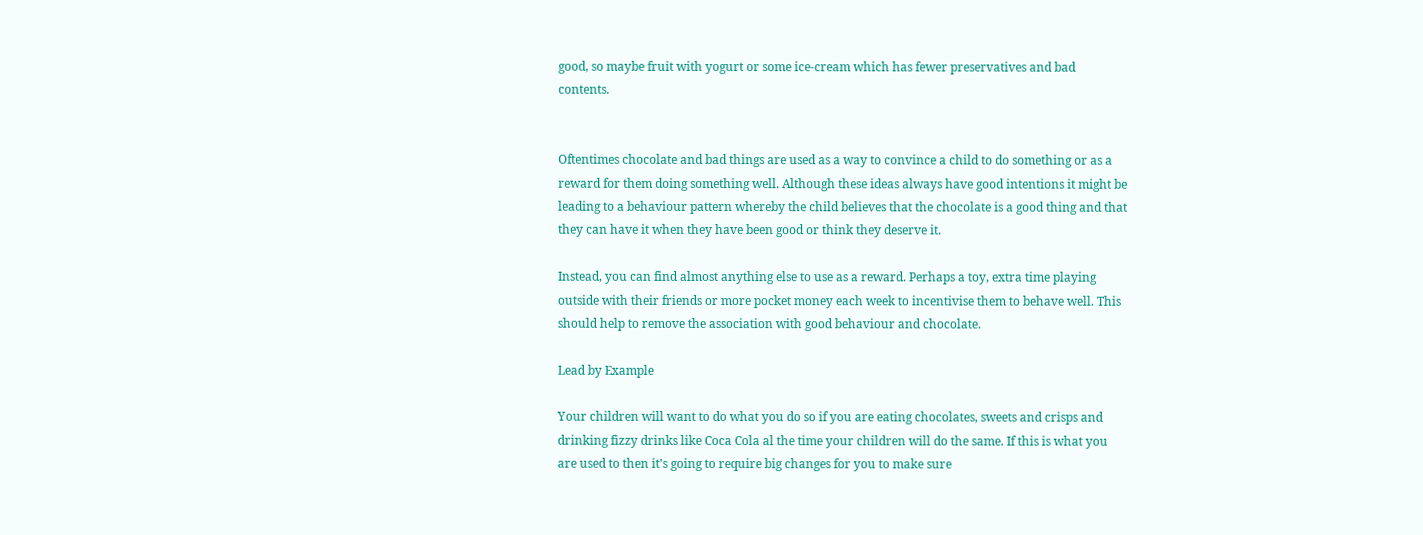good, so maybe fruit with yogurt or some ice-cream which has fewer preservatives and bad contents.


Oftentimes chocolate and bad things are used as a way to convince a child to do something or as a reward for them doing something well. Although these ideas always have good intentions it might be leading to a behaviour pattern whereby the child believes that the chocolate is a good thing and that they can have it when they have been good or think they deserve it.

Instead, you can find almost anything else to use as a reward. Perhaps a toy, extra time playing outside with their friends or more pocket money each week to incentivise them to behave well. This should help to remove the association with good behaviour and chocolate.

Lead by Example

Your children will want to do what you do so if you are eating chocolates, sweets and crisps and drinking fizzy drinks like Coca Cola al the time your children will do the same. If this is what you are used to then it’s going to require big changes for you to make sure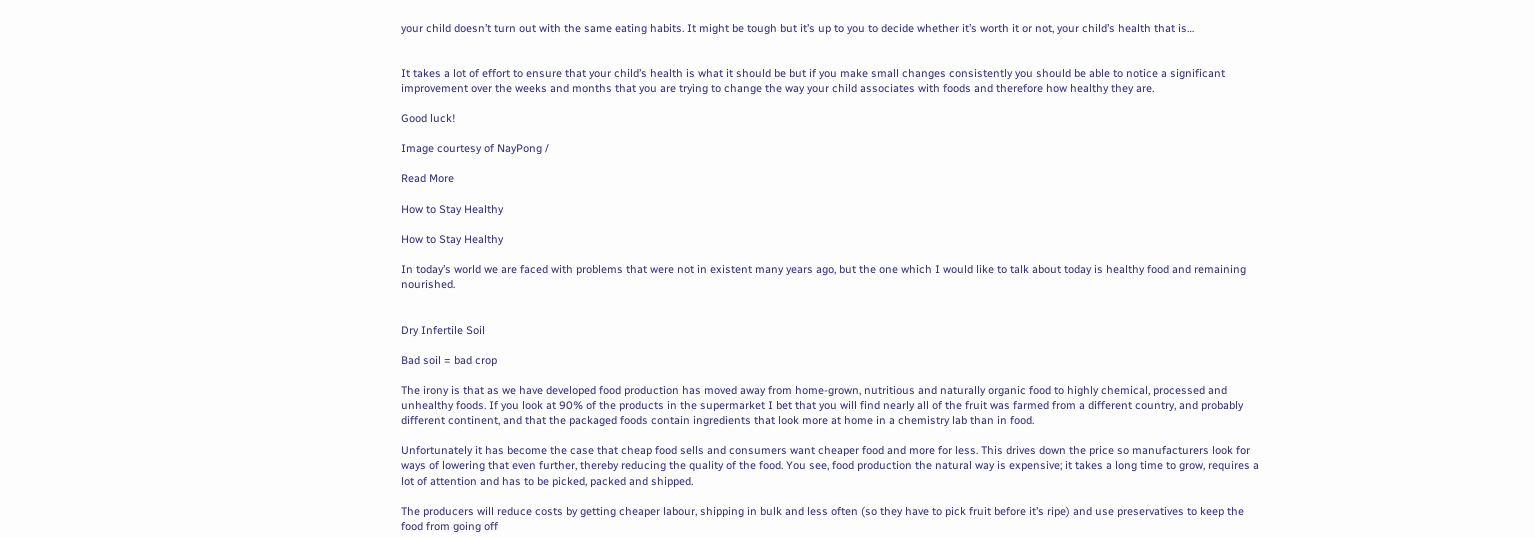your child doesn’t turn out with the same eating habits. It might be tough but it’s up to you to decide whether it’s worth it or not, your child’s health that is…


It takes a lot of effort to ensure that your child’s health is what it should be but if you make small changes consistently you should be able to notice a significant improvement over the weeks and months that you are trying to change the way your child associates with foods and therefore how healthy they are.

Good luck!

Image courtesy of NayPong /

Read More

How to Stay Healthy

How to Stay Healthy

In today’s world we are faced with problems that were not in existent many years ago, but the one which I would like to talk about today is healthy food and remaining nourished.


Dry Infertile Soil

Bad soil = bad crop

The irony is that as we have developed food production has moved away from home-grown, nutritious and naturally organic food to highly chemical, processed and unhealthy foods. If you look at 90% of the products in the supermarket I bet that you will find nearly all of the fruit was farmed from a different country, and probably different continent, and that the packaged foods contain ingredients that look more at home in a chemistry lab than in food.

Unfortunately it has become the case that cheap food sells and consumers want cheaper food and more for less. This drives down the price so manufacturers look for ways of lowering that even further, thereby reducing the quality of the food. You see, food production the natural way is expensive; it takes a long time to grow, requires a lot of attention and has to be picked, packed and shipped.

The producers will reduce costs by getting cheaper labour, shipping in bulk and less often (so they have to pick fruit before it’s ripe) and use preservatives to keep the food from going off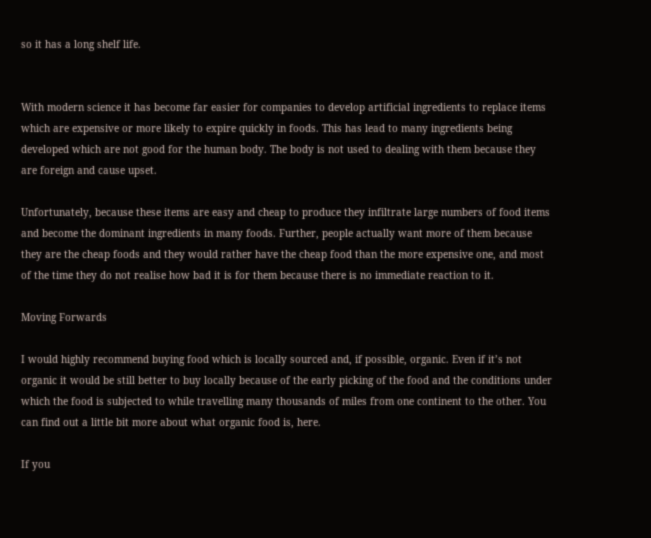so it has a long shelf life.


With modern science it has become far easier for companies to develop artificial ingredients to replace items which are expensive or more likely to expire quickly in foods. This has lead to many ingredients being developed which are not good for the human body. The body is not used to dealing with them because they are foreign and cause upset.

Unfortunately, because these items are easy and cheap to produce they infiltrate large numbers of food items and become the dominant ingredients in many foods. Further, people actually want more of them because they are the cheap foods and they would rather have the cheap food than the more expensive one, and most of the time they do not realise how bad it is for them because there is no immediate reaction to it.

Moving Forwards

I would highly recommend buying food which is locally sourced and, if possible, organic. Even if it’s not organic it would be still better to buy locally because of the early picking of the food and the conditions under which the food is subjected to while travelling many thousands of miles from one continent to the other. You can find out a little bit more about what organic food is, here.

If you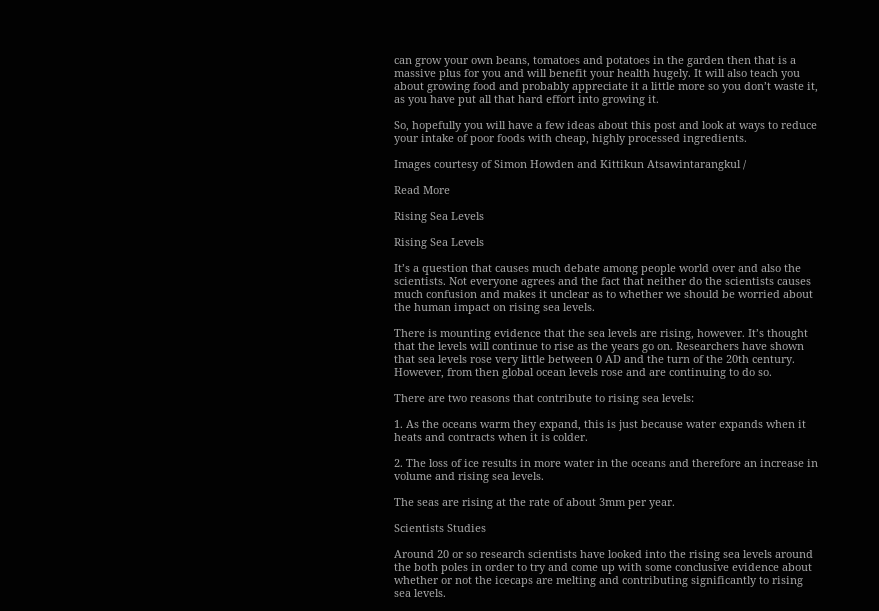can grow your own beans, tomatoes and potatoes in the garden then that is a massive plus for you and will benefit your health hugely. It will also teach you about growing food and probably appreciate it a little more so you don’t waste it, as you have put all that hard effort into growing it.

So, hopefully you will have a few ideas about this post and look at ways to reduce your intake of poor foods with cheap, highly processed ingredients.

Images courtesy of Simon Howden and Kittikun Atsawintarangkul /

Read More

Rising Sea Levels

Rising Sea Levels

It’s a question that causes much debate among people world over and also the scientists. Not everyone agrees and the fact that neither do the scientists causes much confusion and makes it unclear as to whether we should be worried about the human impact on rising sea levels.

There is mounting evidence that the sea levels are rising, however. It’s thought that the levels will continue to rise as the years go on. Researchers have shown that sea levels rose very little between 0 AD and the turn of the 20th century. However, from then global ocean levels rose and are continuing to do so.

There are two reasons that contribute to rising sea levels:

1. As the oceans warm they expand, this is just because water expands when it heats and contracts when it is colder.

2. The loss of ice results in more water in the oceans and therefore an increase in volume and rising sea levels.

The seas are rising at the rate of about 3mm per year.

Scientists Studies

Around 20 or so research scientists have looked into the rising sea levels around the both poles in order to try and come up with some conclusive evidence about whether or not the icecaps are melting and contributing significantly to rising sea levels.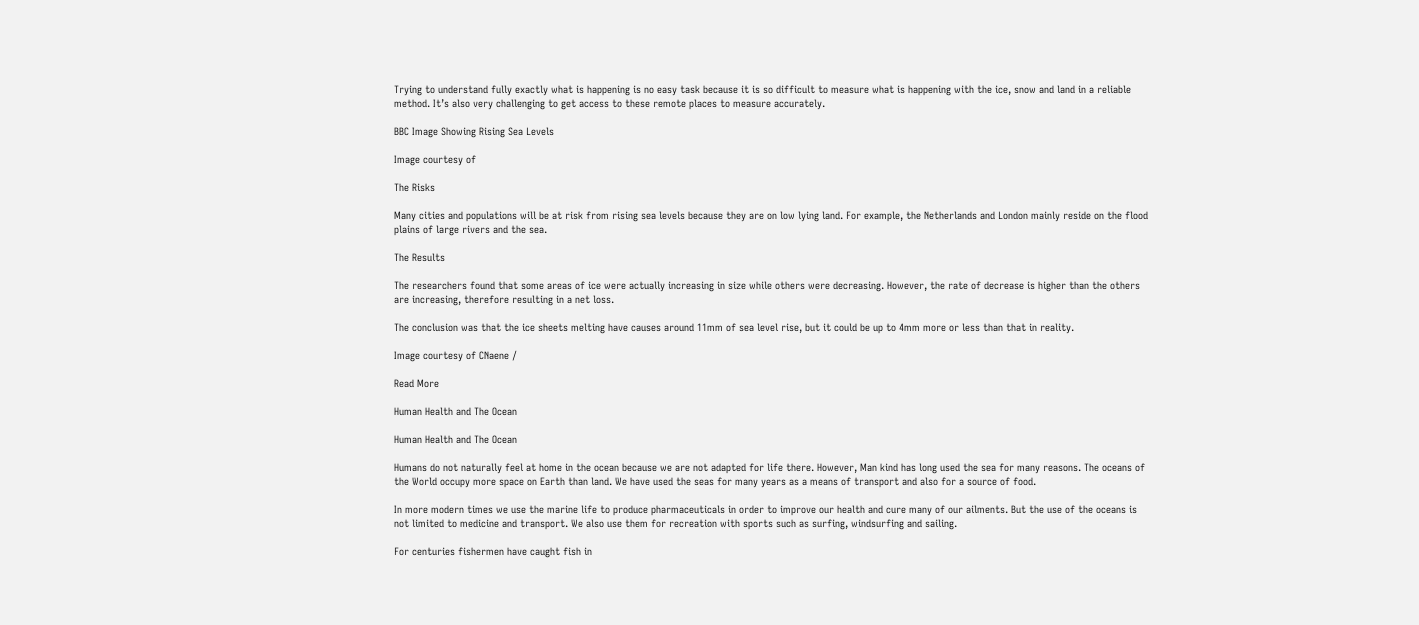Trying to understand fully exactly what is happening is no easy task because it is so difficult to measure what is happening with the ice, snow and land in a reliable method. It’s also very challenging to get access to these remote places to measure accurately.

BBC Image Showing Rising Sea Levels

Image courtesy of

The Risks

Many cities and populations will be at risk from rising sea levels because they are on low lying land. For example, the Netherlands and London mainly reside on the flood plains of large rivers and the sea.

The Results

The researchers found that some areas of ice were actually increasing in size while others were decreasing. However, the rate of decrease is higher than the others are increasing, therefore resulting in a net loss.

The conclusion was that the ice sheets melting have causes around 11mm of sea level rise, but it could be up to 4mm more or less than that in reality.

Image courtesy of CNaene /

Read More

Human Health and The Ocean

Human Health and The Ocean

Humans do not naturally feel at home in the ocean because we are not adapted for life there. However, Man kind has long used the sea for many reasons. The oceans of the World occupy more space on Earth than land. We have used the seas for many years as a means of transport and also for a source of food.

In more modern times we use the marine life to produce pharmaceuticals in order to improve our health and cure many of our ailments. But the use of the oceans is not limited to medicine and transport. We also use them for recreation with sports such as surfing, windsurfing and sailing.

For centuries fishermen have caught fish in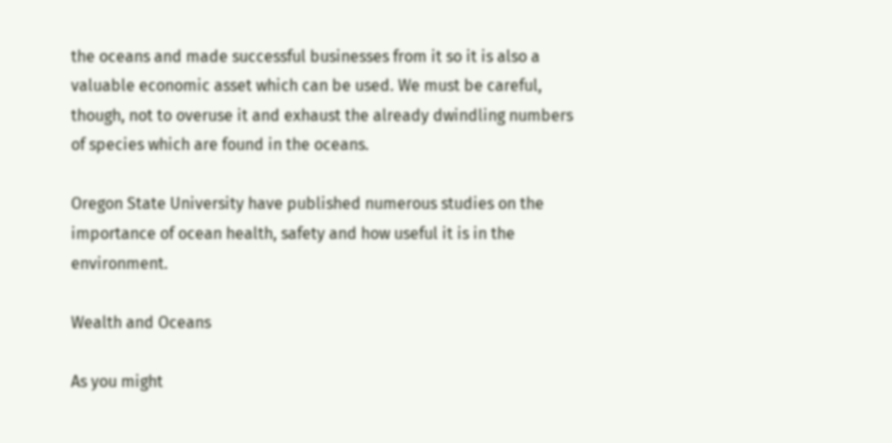the oceans and made successful businesses from it so it is also a valuable economic asset which can be used. We must be careful, though, not to overuse it and exhaust the already dwindling numbers of species which are found in the oceans.

Oregon State University have published numerous studies on the importance of ocean health, safety and how useful it is in the environment.

Wealth and Oceans

As you might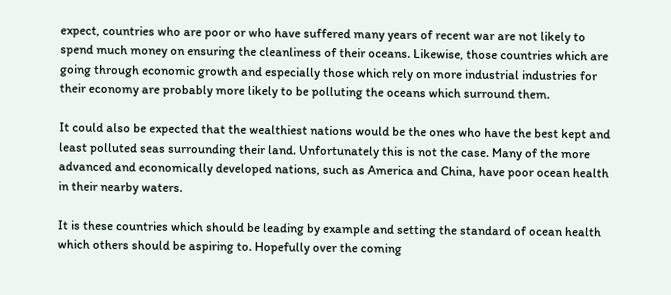expect, countries who are poor or who have suffered many years of recent war are not likely to spend much money on ensuring the cleanliness of their oceans. Likewise, those countries which are going through economic growth and especially those which rely on more industrial industries for their economy are probably more likely to be polluting the oceans which surround them.

It could also be expected that the wealthiest nations would be the ones who have the best kept and least polluted seas surrounding their land. Unfortunately this is not the case. Many of the more advanced and economically developed nations, such as America and China, have poor ocean health in their nearby waters.

It is these countries which should be leading by example and setting the standard of ocean health which others should be aspiring to. Hopefully over the coming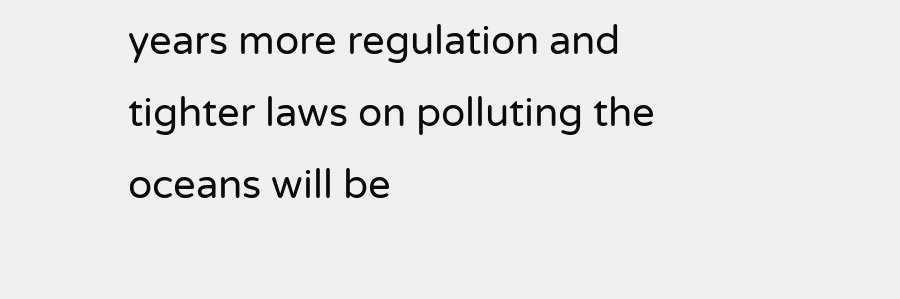years more regulation and tighter laws on polluting the oceans will be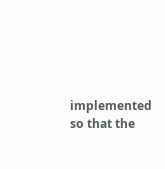implemented so that the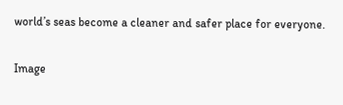world’s seas become a cleaner and safer place for everyone.

Image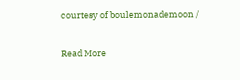courtesy of boulemonademoon /

Read More